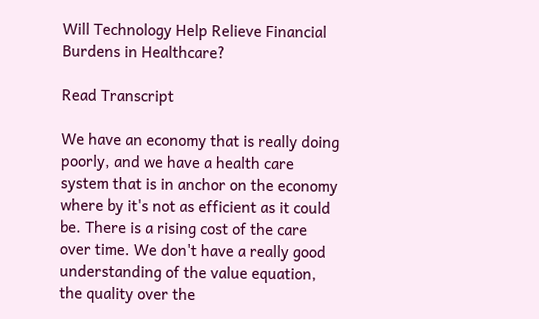Will Technology Help Relieve Financial Burdens in Healthcare?

Read Transcript

We have an economy that is really doing poorly, and we have a health care system that is in anchor on the economy where by it's not as efficient as it could be. There is a rising cost of the care over time. We don't have a really good understanding of the value equation, the quality over the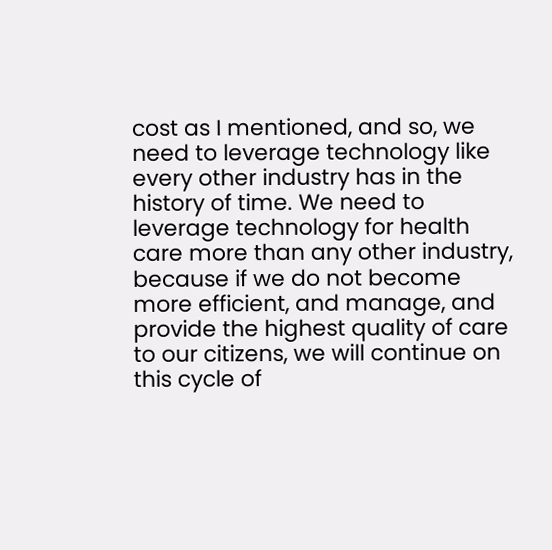cost as I mentioned, and so, we need to leverage technology like every other industry has in the history of time. We need to leverage technology for health care more than any other industry, because if we do not become more efficient, and manage, and provide the highest quality of care to our citizens, we will continue on this cycle of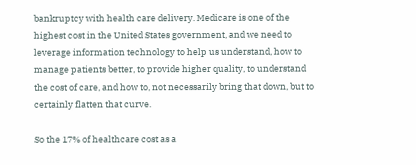bankruptcy with health care delivery. Medicare is one of the highest cost in the United States government, and we need to leverage information technology to help us understand, how to manage patients better, to provide higher quality, to understand the cost of care, and how to, not necessarily bring that down, but to certainly flatten that curve.

So the 17% of healthcare cost as a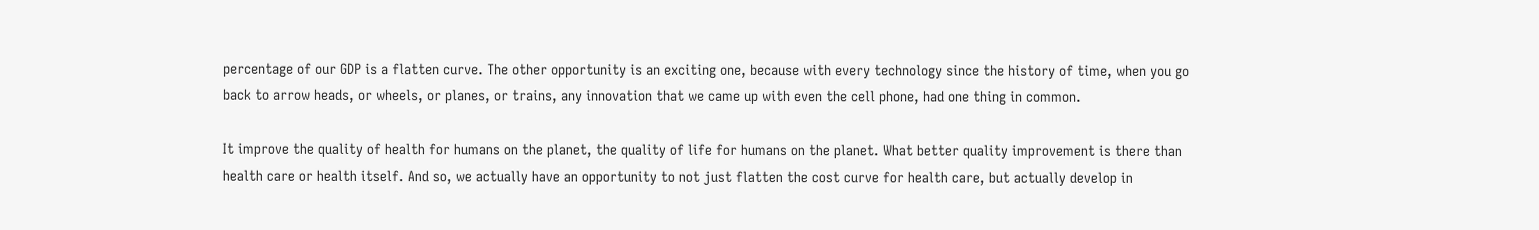percentage of our GDP is a flatten curve. The other opportunity is an exciting one, because with every technology since the history of time, when you go back to arrow heads, or wheels, or planes, or trains, any innovation that we came up with even the cell phone, had one thing in common.

It improve the quality of health for humans on the planet, the quality of life for humans on the planet. What better quality improvement is there than health care or health itself. And so, we actually have an opportunity to not just flatten the cost curve for health care, but actually develop in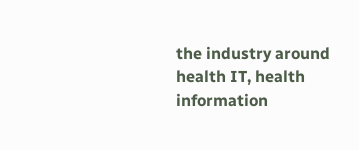the industry around health IT, health information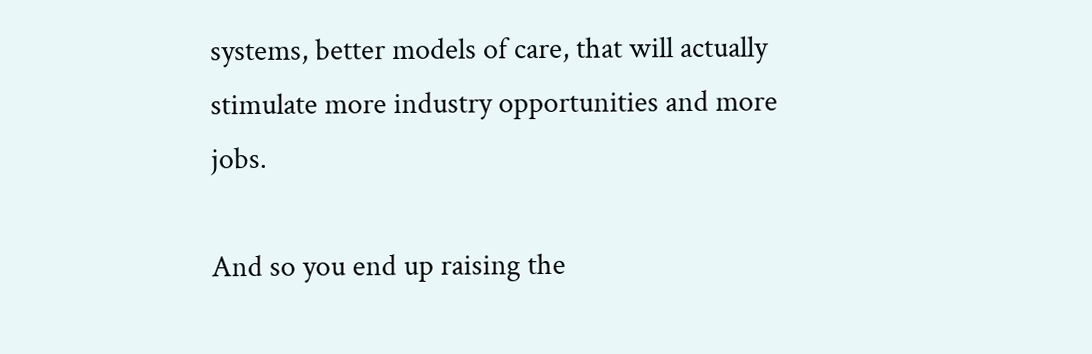systems, better models of care, that will actually stimulate more industry opportunities and more jobs.

And so you end up raising the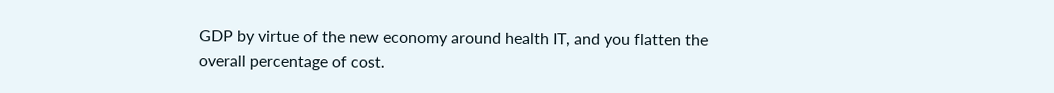GDP by virtue of the new economy around health IT, and you flatten the overall percentage of cost.